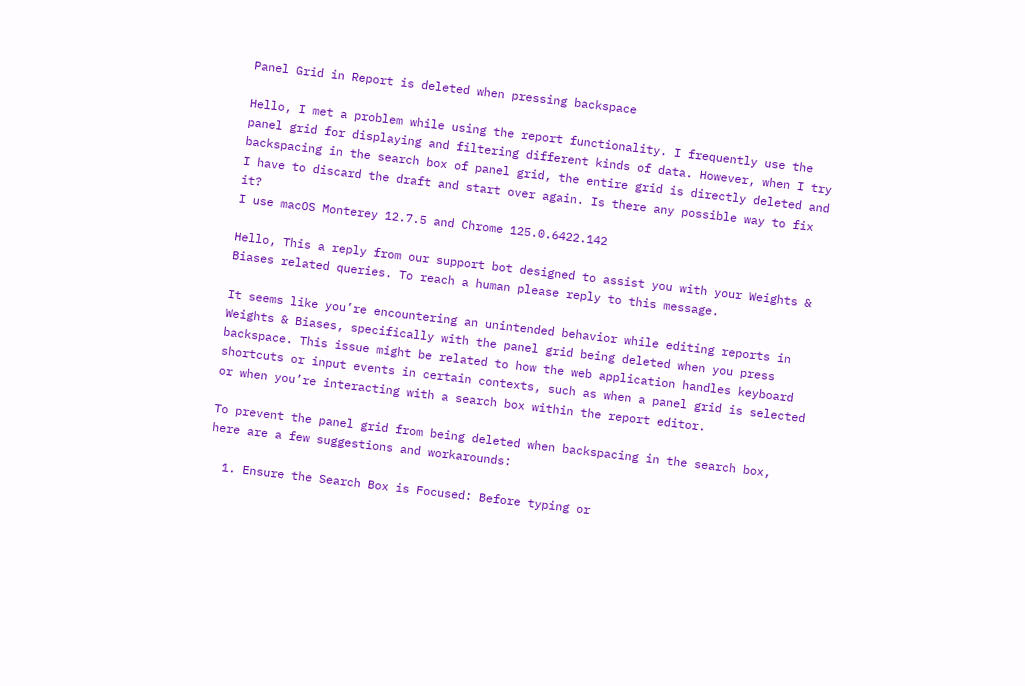Panel Grid in Report is deleted when pressing backspace

Hello, I met a problem while using the report functionality. I frequently use the panel grid for displaying and filtering different kinds of data. However, when I try backspacing in the search box of panel grid, the entire grid is directly deleted and I have to discard the draft and start over again. Is there any possible way to fix it?
I use macOS Monterey 12.7.5 and Chrome 125.0.6422.142

Hello, This a reply from our support bot designed to assist you with your Weights & Biases related queries. To reach a human please reply to this message.

It seems like you’re encountering an unintended behavior while editing reports in Weights & Biases, specifically with the panel grid being deleted when you press backspace. This issue might be related to how the web application handles keyboard shortcuts or input events in certain contexts, such as when a panel grid is selected or when you’re interacting with a search box within the report editor.

To prevent the panel grid from being deleted when backspacing in the search box, here are a few suggestions and workarounds:

  1. Ensure the Search Box is Focused: Before typing or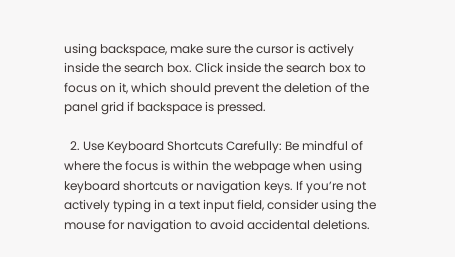using backspace, make sure the cursor is actively inside the search box. Click inside the search box to focus on it, which should prevent the deletion of the panel grid if backspace is pressed.

  2. Use Keyboard Shortcuts Carefully: Be mindful of where the focus is within the webpage when using keyboard shortcuts or navigation keys. If you’re not actively typing in a text input field, consider using the mouse for navigation to avoid accidental deletions.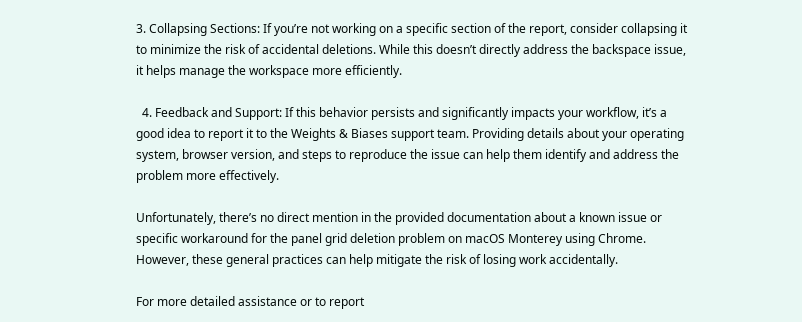3. Collapsing Sections: If you’re not working on a specific section of the report, consider collapsing it to minimize the risk of accidental deletions. While this doesn’t directly address the backspace issue, it helps manage the workspace more efficiently.

  4. Feedback and Support: If this behavior persists and significantly impacts your workflow, it’s a good idea to report it to the Weights & Biases support team. Providing details about your operating system, browser version, and steps to reproduce the issue can help them identify and address the problem more effectively.

Unfortunately, there’s no direct mention in the provided documentation about a known issue or specific workaround for the panel grid deletion problem on macOS Monterey using Chrome. However, these general practices can help mitigate the risk of losing work accidentally.

For more detailed assistance or to report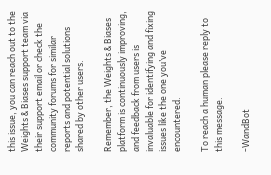this issue, you can reach out to the Weights & Biases support team via their support email or check the community forums for similar reports and potential solutions shared by other users.

Remember, the Weights & Biases platform is continuously improving, and feedback from users is invaluable for identifying and fixing issues like the one you’ve encountered.

To reach a human please reply to this message.

-WandBot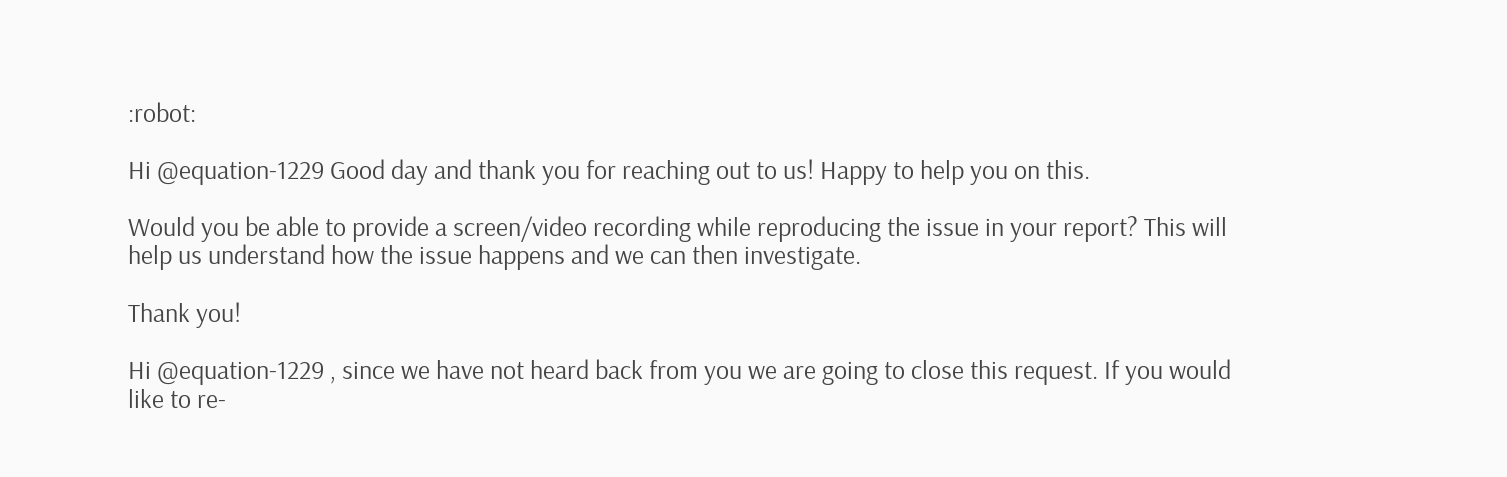:robot:

Hi @equation-1229 Good day and thank you for reaching out to us! Happy to help you on this.

Would you be able to provide a screen/video recording while reproducing the issue in your report? This will help us understand how the issue happens and we can then investigate.

Thank you!

Hi @equation-1229 , since we have not heard back from you we are going to close this request. If you would like to re-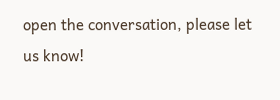open the conversation, please let us know!